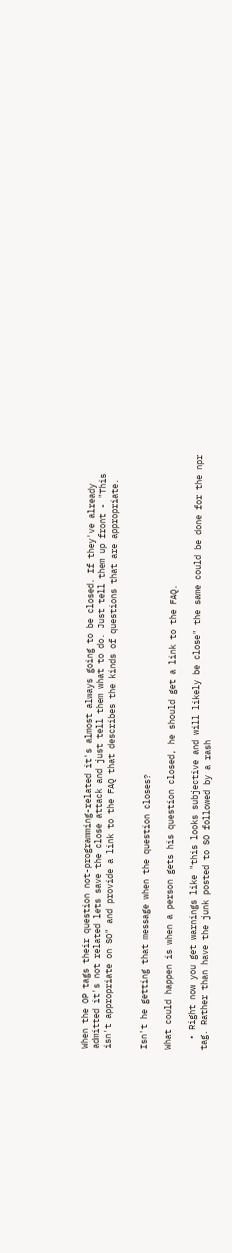When the OP tags their question not-programming-related it's almost always going to be closed. If they've already admitted it's not related lets save the close attack and just tell them what to do. Just tell them up front - "This isn't appropriate on SO" and provide a link to the FAQ that describes the kinds of questions that are appropriate.


Isn't he getting that message when the question closes?

What could happen is when a person gets his question closed, he should get a link to the FAQ.

  • Right now you get warnings like "this looks subjective and will likely be close" the same could be done for the npr tag. Rather than have the junk posted to SO followed by a rash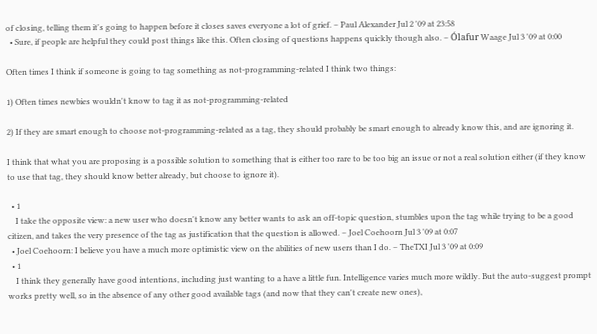of closing, telling them it's going to happen before it closes saves everyone a lot of grief. – Paul Alexander Jul 2 '09 at 23:58
  • Sure, if people are helpful they could post things like this. Often closing of questions happens quickly though also. – Ólafur Waage Jul 3 '09 at 0:00

Often times I think if someone is going to tag something as not-programming-related I think two things:

1) Often times newbies wouldn't know to tag it as not-programming-related

2) If they are smart enough to choose not-programming-related as a tag, they should probably be smart enough to already know this, and are ignoring it.

I think that what you are proposing is a possible solution to something that is either too rare to be too big an issue or not a real solution either (if they know to use that tag, they should know better already, but choose to ignore it).

  • 1
    I take the opposite view: a new user who doesn't know any better wants to ask an off-topic question, stumbles upon the tag while trying to be a good citizen, and takes the very presence of the tag as justification that the question is allowed. – Joel Coehoorn Jul 3 '09 at 0:07
  • Joel Coehoorn: I believe you have a much more optimistic view on the abilities of new users than I do. – TheTXI Jul 3 '09 at 0:09
  • 1
    I think they generally have good intentions, including just wanting to a have a little fun. Intelligence varies much more wildly. But the auto-suggest prompt works pretty well, so in the absence of any other good available tags (and now that they can't create new ones),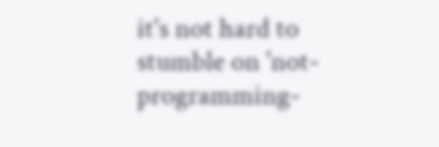it's not hard to stumble on 'not-programming-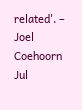related'. – Joel Coehoorn Jul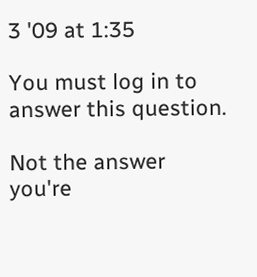3 '09 at 1:35

You must log in to answer this question.

Not the answer you're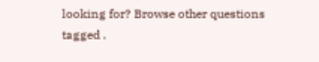looking for? Browse other questions tagged .